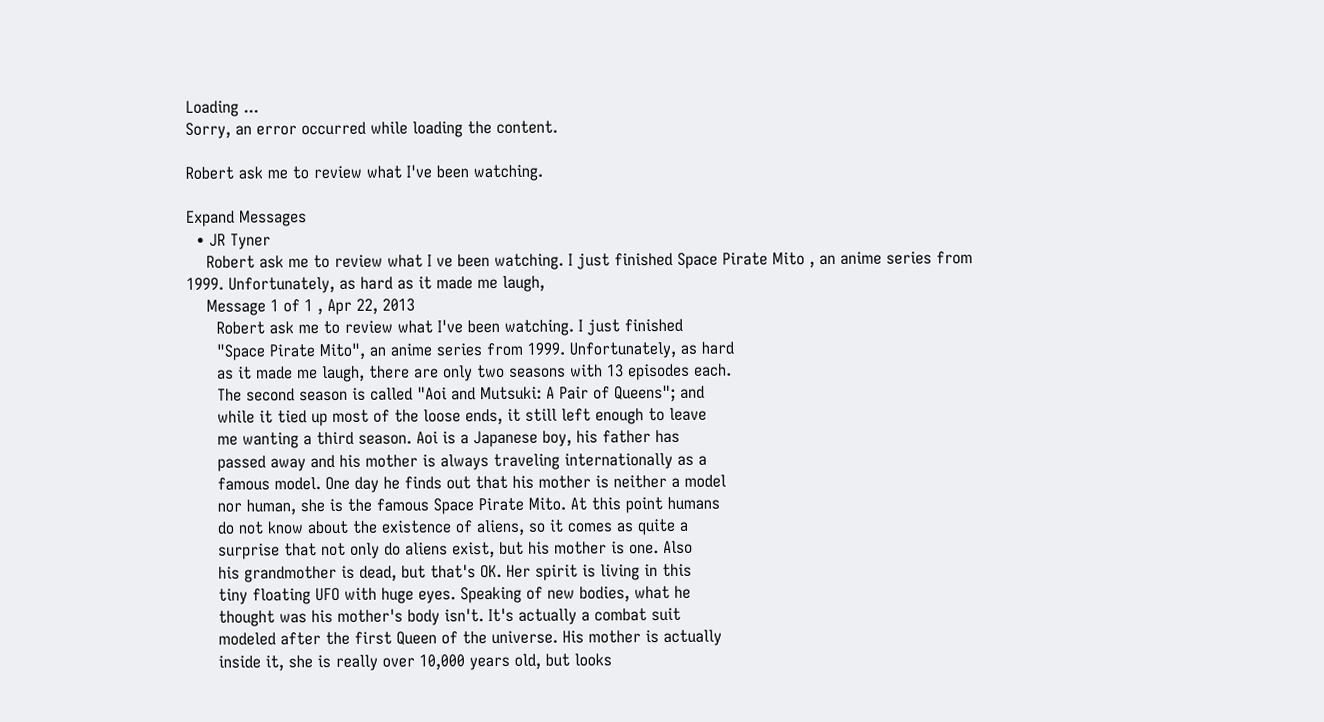Loading ...
Sorry, an error occurred while loading the content.

Robert ask me to review what I've been watching.

Expand Messages
  • JR Tyner
    Robert ask me to review what I ve been watching. I just finished Space Pirate Mito , an anime series from 1999. Unfortunately, as hard as it made me laugh,
    Message 1 of 1 , Apr 22, 2013
      Robert ask me to review what I've been watching. I just finished
      "Space Pirate Mito", an anime series from 1999. Unfortunately, as hard
      as it made me laugh, there are only two seasons with 13 episodes each.
      The second season is called "Aoi and Mutsuki: A Pair of Queens"; and
      while it tied up most of the loose ends, it still left enough to leave
      me wanting a third season. Aoi is a Japanese boy, his father has
      passed away and his mother is always traveling internationally as a
      famous model. One day he finds out that his mother is neither a model
      nor human, she is the famous Space Pirate Mito. At this point humans
      do not know about the existence of aliens, so it comes as quite a
      surprise that not only do aliens exist, but his mother is one. Also
      his grandmother is dead, but that's OK. Her spirit is living in this
      tiny floating UFO with huge eyes. Speaking of new bodies, what he
      thought was his mother's body isn't. It's actually a combat suit
      modeled after the first Queen of the universe. His mother is actually
      inside it, she is really over 10,000 years old, but looks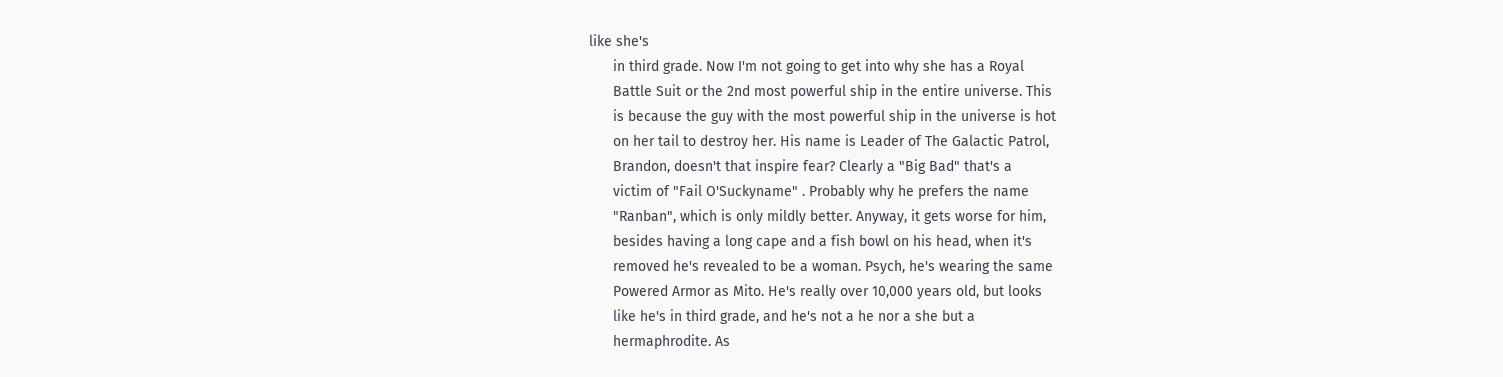like she's
      in third grade. Now I'm not going to get into why she has a Royal
      Battle Suit or the 2nd most powerful ship in the entire universe. This
      is because the guy with the most powerful ship in the universe is hot
      on her tail to destroy her. His name is Leader of The Galactic Patrol,
      Brandon, doesn't that inspire fear? Clearly a "Big Bad" that's a
      victim of "Fail O'Suckyname" . Probably why he prefers the name
      "Ranban", which is only mildly better. Anyway, it gets worse for him,
      besides having a long cape and a fish bowl on his head, when it's
      removed he's revealed to be a woman. Psych, he's wearing the same
      Powered Armor as Mito. He's really over 10,000 years old, but looks
      like he's in third grade, and he's not a he nor a she but a
      hermaphrodite. As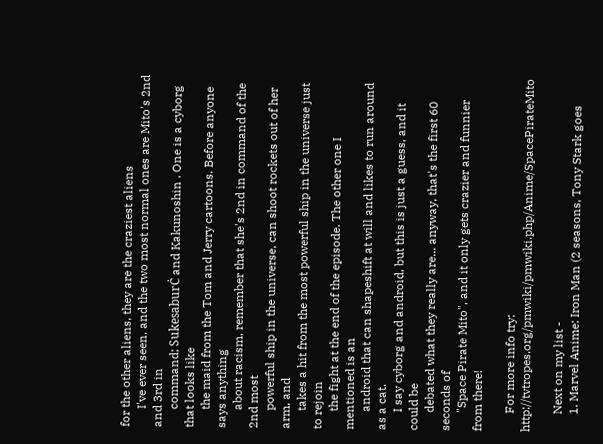for the other aliens, they are the craziest aliens
      I've ever seen, and the two most normal ones are Mito's 2nd and 3rd in
      command; SukesaburĊ and Kakunoshin . One is a cyborg that looks like
      the maid from the Tom and Jerry cartoons. Before anyone says anything
      about racism, remember that she's 2nd in command of the 2nd most
      powerful ship in the universe, can shoot rockets out of her arm, and
      takes a hit from the most powerful ship in the universe just to rejoin
      the fight at the end of the episode. The other one I mentioned is an
      android that can shapeshift at will and likes to run around as a cat.
      I say cyborg and android, but this is just a guess, and it could be
      debated what they really are... anyway, that's the first 60 seconds of
      "Space Pirate Mito", and it only gets crazier and funnier from there!

      For more info try: http://tvtropes.org/pmwiki/pmwiki.php/Anime/SpacePirateMito

      Next on my list -
      1. Marvel Anime: Iron Man (2 seasons, Tony Stark goes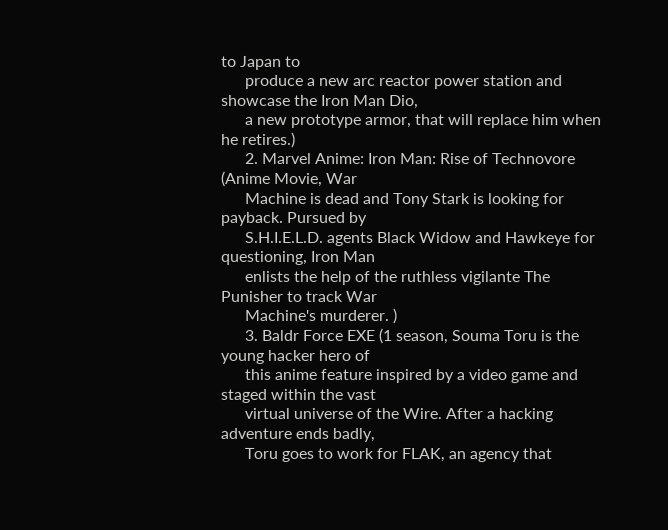to Japan to
      produce a new arc reactor power station and showcase the Iron Man Dio,
      a new prototype armor, that will replace him when he retires.)
      2. Marvel Anime: Iron Man: Rise of Technovore (Anime Movie, War
      Machine is dead and Tony Stark is looking for payback. Pursued by
      S.H.I.E.L.D. agents Black Widow and Hawkeye for questioning, Iron Man
      enlists the help of the ruthless vigilante The Punisher to track War
      Machine's murderer. )
      3. Baldr Force EXE (1 season, Souma Toru is the young hacker hero of
      this anime feature inspired by a video game and staged within the vast
      virtual universe of the Wire. After a hacking adventure ends badly,
      Toru goes to work for FLAK, an agency that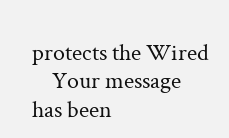protects the Wired
    Your message has been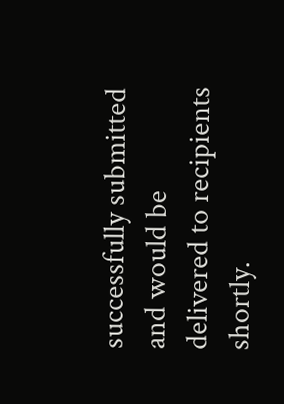successfully submitted and would be delivered to recipients shortly.